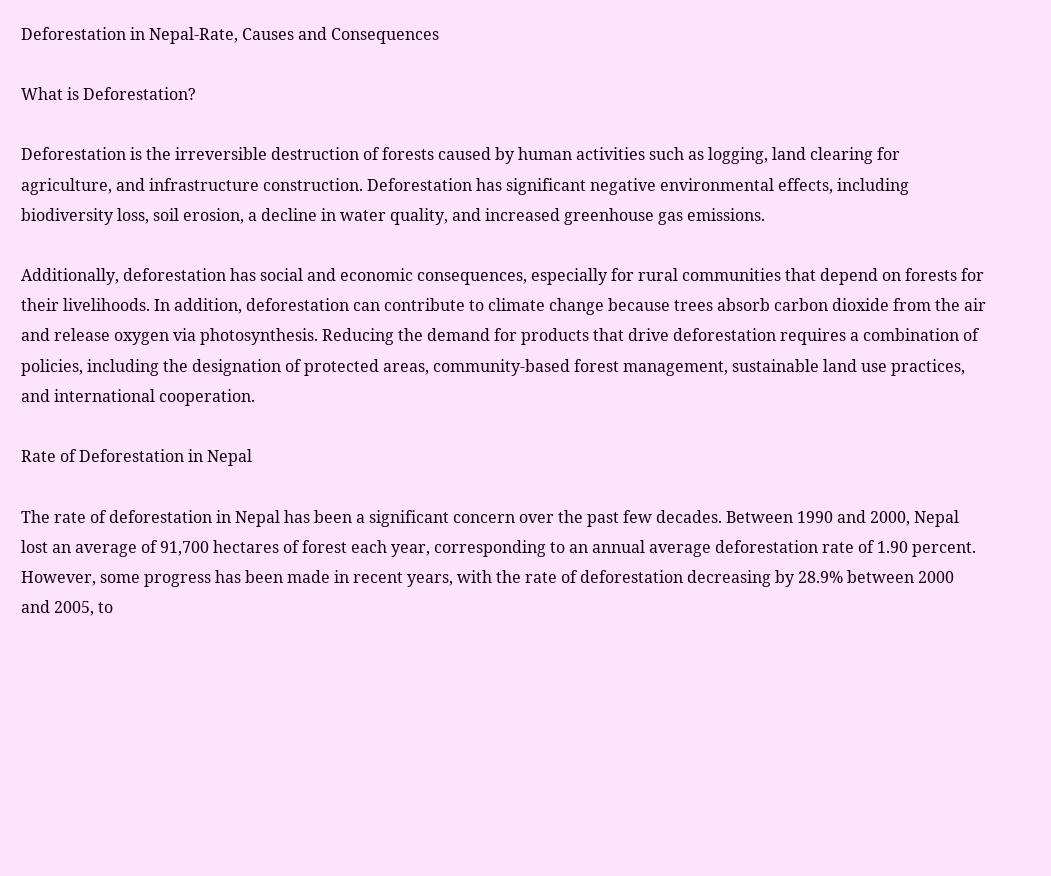Deforestation in Nepal-Rate, Causes and Consequences

What is Deforestation?

Deforestation is the irreversible destruction of forests caused by human activities such as logging, land clearing for agriculture, and infrastructure construction. Deforestation has significant negative environmental effects, including biodiversity loss, soil erosion, a decline in water quality, and increased greenhouse gas emissions.

Additionally, deforestation has social and economic consequences, especially for rural communities that depend on forests for their livelihoods. In addition, deforestation can contribute to climate change because trees absorb carbon dioxide from the air and release oxygen via photosynthesis. Reducing the demand for products that drive deforestation requires a combination of policies, including the designation of protected areas, community-based forest management, sustainable land use practices, and international cooperation.

Rate of Deforestation in Nepal

The rate of deforestation in Nepal has been a significant concern over the past few decades. Between 1990 and 2000, Nepal lost an average of 91,700 hectares of forest each year, corresponding to an annual average deforestation rate of 1.90 percent. However, some progress has been made in recent years, with the rate of deforestation decreasing by 28.9% between 2000 and 2005, to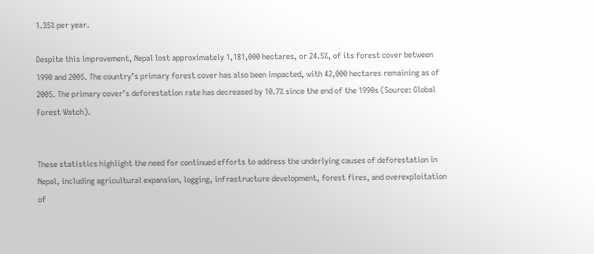1.35% per year.

Despite this improvement, Nepal lost approximately 1,181,000 hectares, or 24.5%, of its forest cover between 1990 and 2005. The country’s primary forest cover has also been impacted, with 42,000 hectares remaining as of 2005. The primary cover’s deforestation rate has decreased by 10.7% since the end of the 1990s (Source: Global Forest Watch).


These statistics highlight the need for continued efforts to address the underlying causes of deforestation in Nepal, including agricultural expansion, logging, infrastructure development, forest fires, and overexploitation of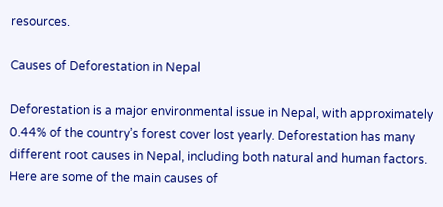resources.

Causes of Deforestation in Nepal

Deforestation is a major environmental issue in Nepal, with approximately 0.44% of the country’s forest cover lost yearly. Deforestation has many different root causes in Nepal, including both natural and human factors. Here are some of the main causes of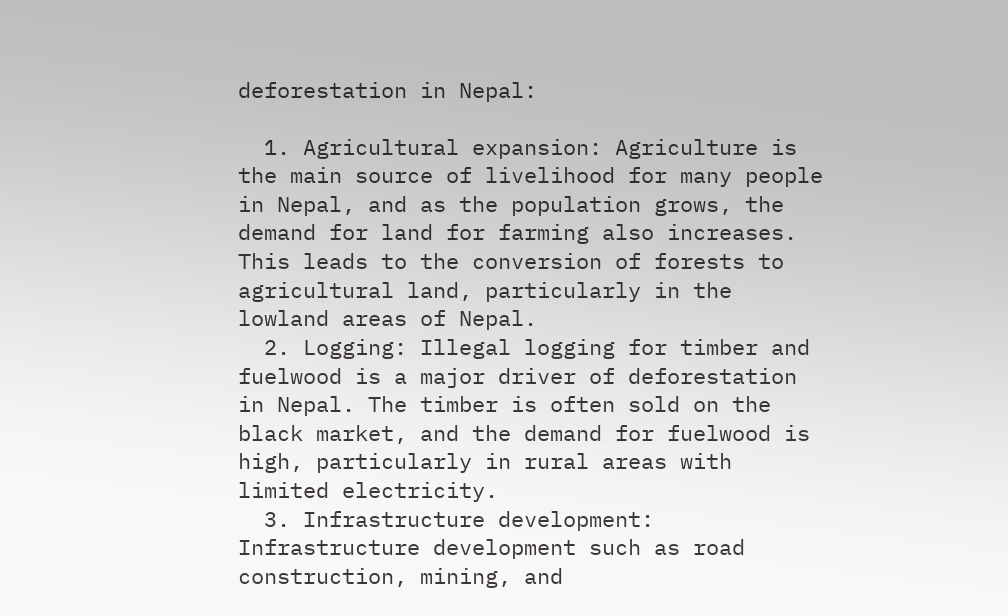deforestation in Nepal:

  1. Agricultural expansion: Agriculture is the main source of livelihood for many people in Nepal, and as the population grows, the demand for land for farming also increases. This leads to the conversion of forests to agricultural land, particularly in the lowland areas of Nepal.
  2. Logging: Illegal logging for timber and fuelwood is a major driver of deforestation in Nepal. The timber is often sold on the black market, and the demand for fuelwood is high, particularly in rural areas with limited electricity.
  3. Infrastructure development: Infrastructure development such as road construction, mining, and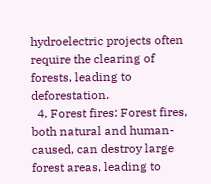hydroelectric projects often require the clearing of forests, leading to deforestation.
  4. Forest fires: Forest fires, both natural and human-caused, can destroy large forest areas, leading to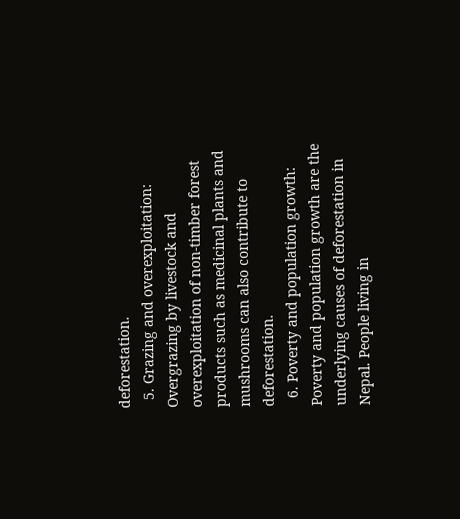deforestation.
  5. Grazing and overexploitation: Overgrazing by livestock and overexploitation of non-timber forest products such as medicinal plants and mushrooms can also contribute to deforestation.
  6. Poverty and population growth: Poverty and population growth are the underlying causes of deforestation in Nepal. People living in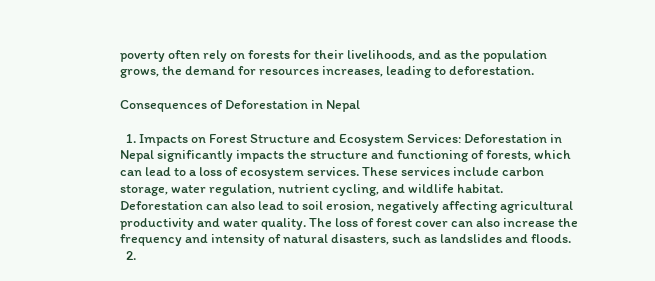poverty often rely on forests for their livelihoods, and as the population grows, the demand for resources increases, leading to deforestation.

Consequences of Deforestation in Nepal

  1. Impacts on Forest Structure and Ecosystem Services: Deforestation in Nepal significantly impacts the structure and functioning of forests, which can lead to a loss of ecosystem services. These services include carbon storage, water regulation, nutrient cycling, and wildlife habitat. Deforestation can also lead to soil erosion, negatively affecting agricultural productivity and water quality. The loss of forest cover can also increase the frequency and intensity of natural disasters, such as landslides and floods.
  2.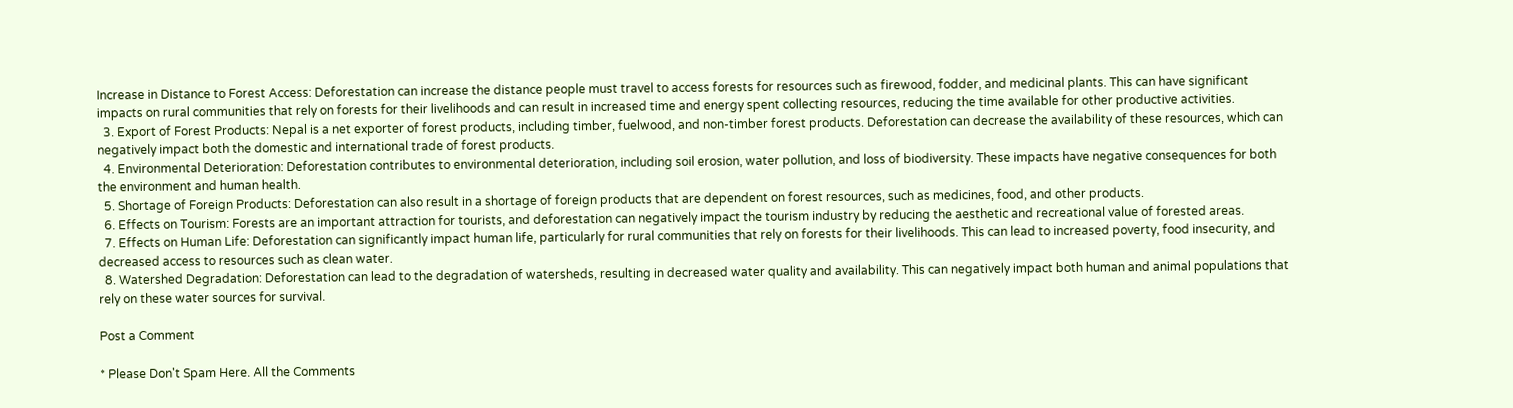Increase in Distance to Forest Access: Deforestation can increase the distance people must travel to access forests for resources such as firewood, fodder, and medicinal plants. This can have significant impacts on rural communities that rely on forests for their livelihoods and can result in increased time and energy spent collecting resources, reducing the time available for other productive activities.
  3. Export of Forest Products: Nepal is a net exporter of forest products, including timber, fuelwood, and non-timber forest products. Deforestation can decrease the availability of these resources, which can negatively impact both the domestic and international trade of forest products.
  4. Environmental Deterioration: Deforestation contributes to environmental deterioration, including soil erosion, water pollution, and loss of biodiversity. These impacts have negative consequences for both the environment and human health.
  5. Shortage of Foreign Products: Deforestation can also result in a shortage of foreign products that are dependent on forest resources, such as medicines, food, and other products.
  6. Effects on Tourism: Forests are an important attraction for tourists, and deforestation can negatively impact the tourism industry by reducing the aesthetic and recreational value of forested areas.
  7. Effects on Human Life: Deforestation can significantly impact human life, particularly for rural communities that rely on forests for their livelihoods. This can lead to increased poverty, food insecurity, and decreased access to resources such as clean water.
  8. Watershed Degradation: Deforestation can lead to the degradation of watersheds, resulting in decreased water quality and availability. This can negatively impact both human and animal populations that rely on these water sources for survival.

Post a Comment

* Please Don't Spam Here. All the Comments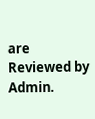are Reviewed by Admin.